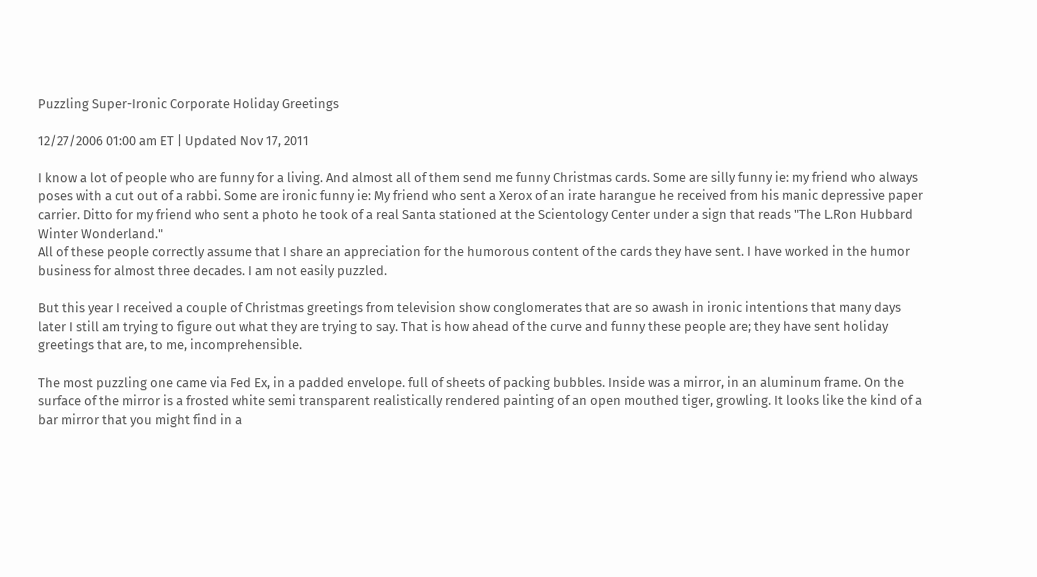Puzzling Super-Ironic Corporate Holiday Greetings

12/27/2006 01:00 am ET | Updated Nov 17, 2011

I know a lot of people who are funny for a living. And almost all of them send me funny Christmas cards. Some are silly funny ie: my friend who always poses with a cut out of a rabbi. Some are ironic funny ie: My friend who sent a Xerox of an irate harangue he received from his manic depressive paper carrier. Ditto for my friend who sent a photo he took of a real Santa stationed at the Scientology Center under a sign that reads "The L.Ron Hubbard Winter Wonderland."
All of these people correctly assume that I share an appreciation for the humorous content of the cards they have sent. I have worked in the humor business for almost three decades. I am not easily puzzled.

But this year I received a couple of Christmas greetings from television show conglomerates that are so awash in ironic intentions that many days later I still am trying to figure out what they are trying to say. That is how ahead of the curve and funny these people are; they have sent holiday greetings that are, to me, incomprehensible.

The most puzzling one came via Fed Ex, in a padded envelope. full of sheets of packing bubbles. Inside was a mirror, in an aluminum frame. On the surface of the mirror is a frosted white semi transparent realistically rendered painting of an open mouthed tiger, growling. It looks like the kind of a bar mirror that you might find in a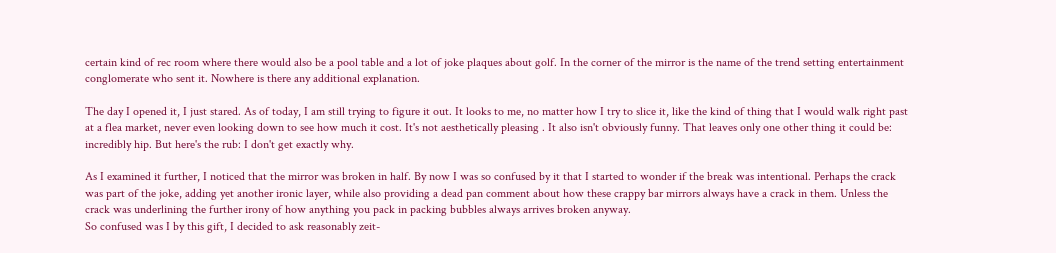certain kind of rec room where there would also be a pool table and a lot of joke plaques about golf. In the corner of the mirror is the name of the trend setting entertainment conglomerate who sent it. Nowhere is there any additional explanation.

The day I opened it, I just stared. As of today, I am still trying to figure it out. It looks to me, no matter how I try to slice it, like the kind of thing that I would walk right past at a flea market, never even looking down to see how much it cost. It's not aesthetically pleasing . It also isn't obviously funny. That leaves only one other thing it could be: incredibly hip. But here's the rub: I don't get exactly why.

As I examined it further, I noticed that the mirror was broken in half. By now I was so confused by it that I started to wonder if the break was intentional. Perhaps the crack was part of the joke, adding yet another ironic layer, while also providing a dead pan comment about how these crappy bar mirrors always have a crack in them. Unless the crack was underlining the further irony of how anything you pack in packing bubbles always arrives broken anyway.
So confused was I by this gift, I decided to ask reasonably zeit-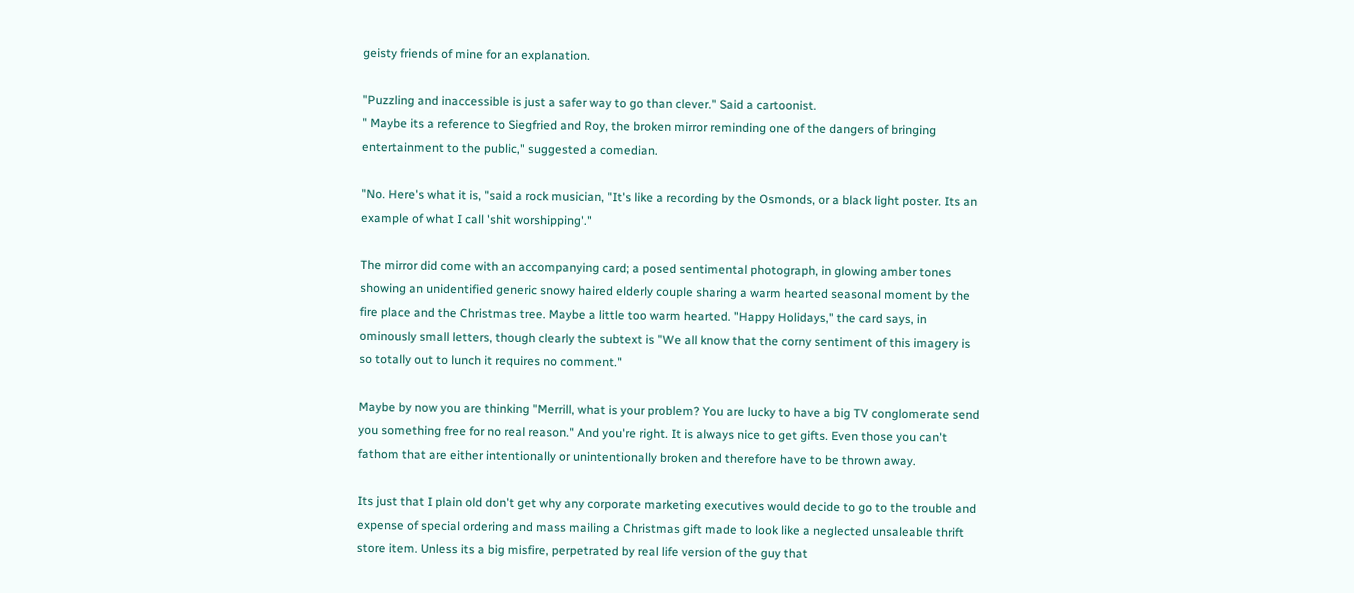geisty friends of mine for an explanation.

"Puzzling and inaccessible is just a safer way to go than clever." Said a cartoonist.
" Maybe its a reference to Siegfried and Roy, the broken mirror reminding one of the dangers of bringing entertainment to the public," suggested a comedian.

"No. Here's what it is, "said a rock musician, "It's like a recording by the Osmonds, or a black light poster. Its an example of what I call 'shit worshipping'."

The mirror did come with an accompanying card; a posed sentimental photograph, in glowing amber tones showing an unidentified generic snowy haired elderly couple sharing a warm hearted seasonal moment by the fire place and the Christmas tree. Maybe a little too warm hearted. "Happy Holidays," the card says, in ominously small letters, though clearly the subtext is "We all know that the corny sentiment of this imagery is so totally out to lunch it requires no comment."

Maybe by now you are thinking "Merrill, what is your problem? You are lucky to have a big TV conglomerate send you something free for no real reason." And you're right. It is always nice to get gifts. Even those you can't fathom that are either intentionally or unintentionally broken and therefore have to be thrown away.

Its just that I plain old don't get why any corporate marketing executives would decide to go to the trouble and expense of special ordering and mass mailing a Christmas gift made to look like a neglected unsaleable thrift store item. Unless its a big misfire, perpetrated by real life version of the guy that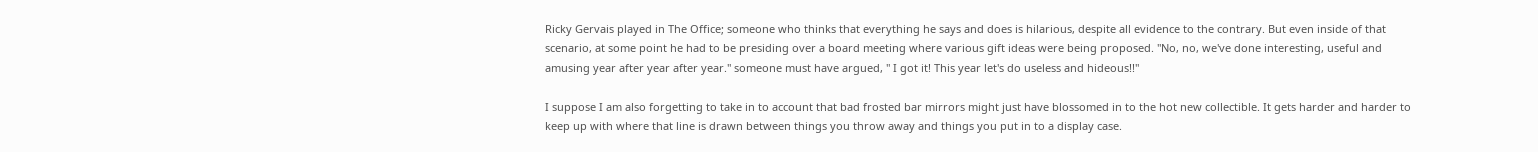Ricky Gervais played in The Office; someone who thinks that everything he says and does is hilarious, despite all evidence to the contrary. But even inside of that scenario, at some point he had to be presiding over a board meeting where various gift ideas were being proposed. "No, no, we've done interesting, useful and amusing year after year after year." someone must have argued, " I got it! This year let's do useless and hideous!!"

I suppose I am also forgetting to take in to account that bad frosted bar mirrors might just have blossomed in to the hot new collectible. It gets harder and harder to keep up with where that line is drawn between things you throw away and things you put in to a display case.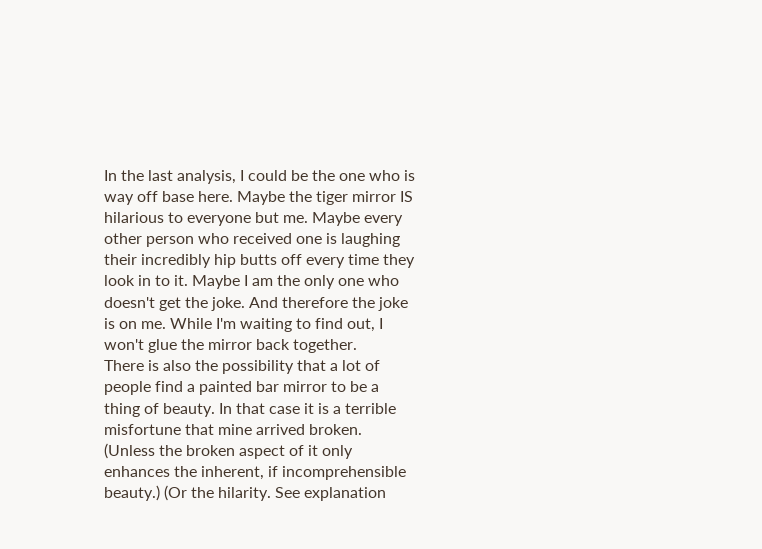In the last analysis, I could be the one who is way off base here. Maybe the tiger mirror IS hilarious to everyone but me. Maybe every other person who received one is laughing their incredibly hip butts off every time they look in to it. Maybe I am the only one who doesn't get the joke. And therefore the joke is on me. While I'm waiting to find out, I won't glue the mirror back together.
There is also the possibility that a lot of people find a painted bar mirror to be a thing of beauty. In that case it is a terrible misfortune that mine arrived broken. (Unless the broken aspect of it only enhances the inherent, if incomprehensible beauty.) (Or the hilarity. See explanation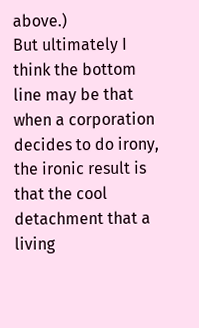above.)
But ultimately I think the bottom line may be that when a corporation decides to do irony, the ironic result is that the cool detachment that a living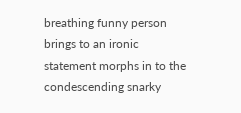breathing funny person brings to an ironic statement morphs in to the condescending snarky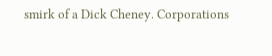smirk of a Dick Cheney. Corporations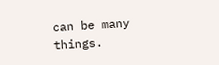can be many things.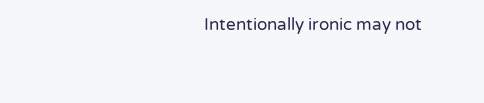Intentionally ironic may not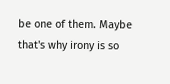be one of them. Maybe that's why irony is so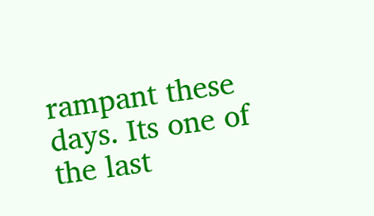rampant these days. Its one of the last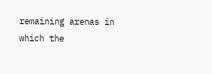remaining arenas in which the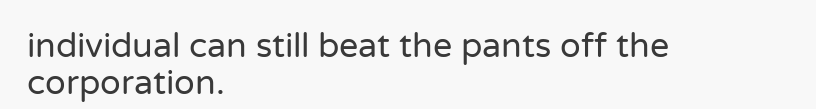individual can still beat the pants off the corporation.